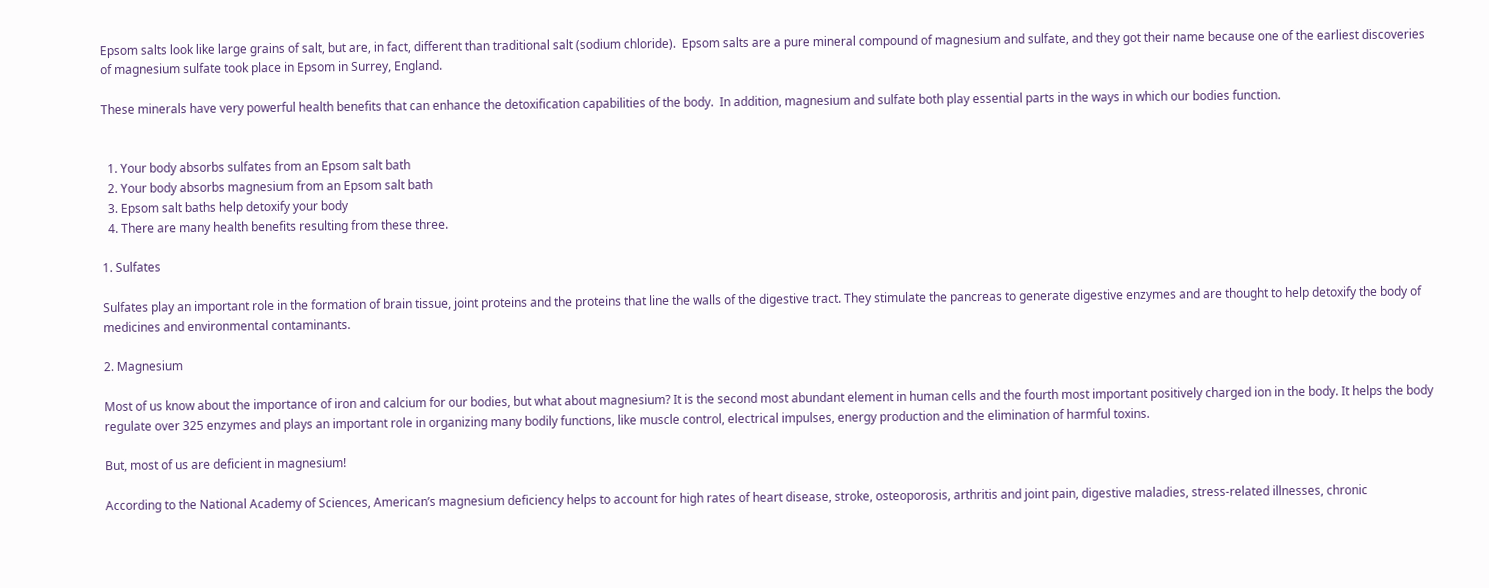Epsom salts look like large grains of salt, but are, in fact, different than traditional salt (sodium chloride).  Epsom salts are a pure mineral compound of magnesium and sulfate, and they got their name because one of the earliest discoveries of magnesium sulfate took place in Epsom in Surrey, England.

These minerals have very powerful health benefits that can enhance the detoxification capabilities of the body.  In addition, magnesium and sulfate both play essential parts in the ways in which our bodies function.


  1. Your body absorbs sulfates from an Epsom salt bath
  2. Your body absorbs magnesium from an Epsom salt bath
  3. Epsom salt baths help detoxify your body
  4. There are many health benefits resulting from these three.

1. Sulfates

Sulfates play an important role in the formation of brain tissue, joint proteins and the proteins that line the walls of the digestive tract. They stimulate the pancreas to generate digestive enzymes and are thought to help detoxify the body of medicines and environmental contaminants.

2. Magnesium

Most of us know about the importance of iron and calcium for our bodies, but what about magnesium? It is the second most abundant element in human cells and the fourth most important positively charged ion in the body. It helps the body regulate over 325 enzymes and plays an important role in organizing many bodily functions, like muscle control, electrical impulses, energy production and the elimination of harmful toxins.

But, most of us are deficient in magnesium!

According to the National Academy of Sciences, American’s magnesium deficiency helps to account for high rates of heart disease, stroke, osteoporosis, arthritis and joint pain, digestive maladies, stress-related illnesses, chronic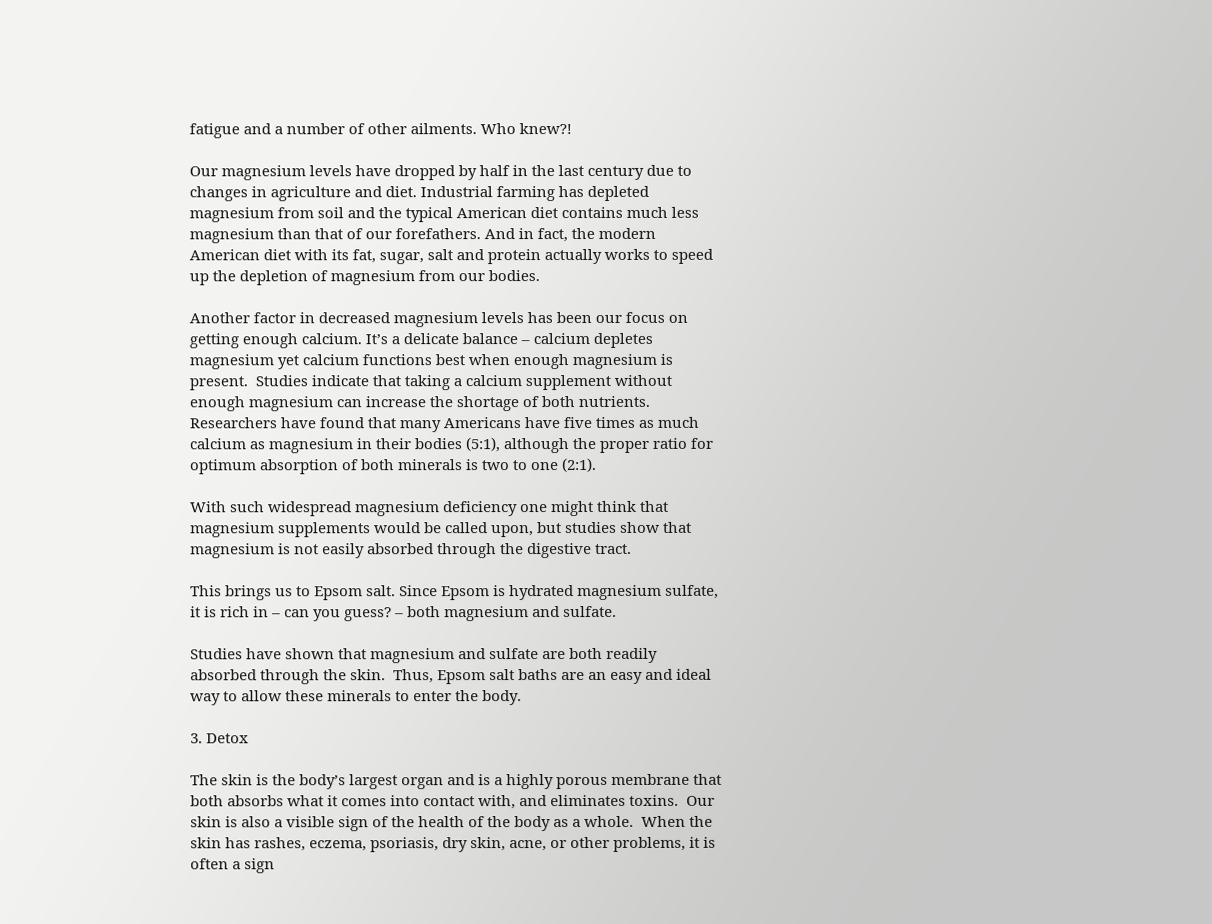fatigue and a number of other ailments. Who knew?!

Our magnesium levels have dropped by half in the last century due to changes in agriculture and diet. Industrial farming has depleted magnesium from soil and the typical American diet contains much less magnesium than that of our forefathers. And in fact, the modern American diet with its fat, sugar, salt and protein actually works to speed up the depletion of magnesium from our bodies.

Another factor in decreased magnesium levels has been our focus on getting enough calcium. It’s a delicate balance – calcium depletes magnesium yet calcium functions best when enough magnesium is present.  Studies indicate that taking a calcium supplement without enough magnesium can increase the shortage of both nutrients. Researchers have found that many Americans have five times as much calcium as magnesium in their bodies (5:1), although the proper ratio for optimum absorption of both minerals is two to one (2:1).

With such widespread magnesium deficiency one might think that magnesium supplements would be called upon, but studies show that magnesium is not easily absorbed through the digestive tract.

This brings us to Epsom salt. Since Epsom is hydrated magnesium sulfate, it is rich in – can you guess? – both magnesium and sulfate.

Studies have shown that magnesium and sulfate are both readily absorbed through the skin.  Thus, Epsom salt baths are an easy and ideal way to allow these minerals to enter the body.

3. Detox

The skin is the body’s largest organ and is a highly porous membrane that both absorbs what it comes into contact with, and eliminates toxins.  Our skin is also a visible sign of the health of the body as a whole.  When the skin has rashes, eczema, psoriasis, dry skin, acne, or other problems, it is often a sign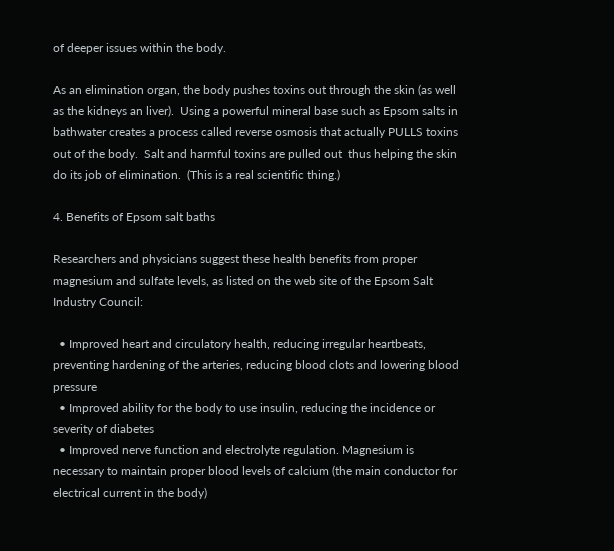of deeper issues within the body.

As an elimination organ, the body pushes toxins out through the skin (as well as the kidneys an liver).  Using a powerful mineral base such as Epsom salts in bathwater creates a process called reverse osmosis that actually PULLS toxins out of the body.  Salt and harmful toxins are pulled out  thus helping the skin do its job of elimination.  (This is a real scientific thing.)

4. Benefits of Epsom salt baths

Researchers and physicians suggest these health benefits from proper magnesium and sulfate levels, as listed on the web site of the Epsom Salt Industry Council:

  • Improved heart and circulatory health, reducing irregular heartbeats, preventing hardening of the arteries, reducing blood clots and lowering blood pressure
  • Improved ability for the body to use insulin, reducing the incidence or severity of diabetes
  • Improved nerve function and electrolyte regulation. Magnesium is necessary to maintain proper blood levels of calcium (the main conductor for electrical current in the body)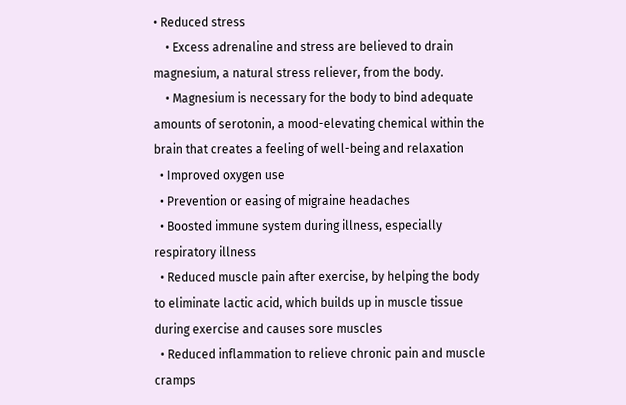• Reduced stress
    • Excess adrenaline and stress are believed to drain magnesium, a natural stress reliever, from the body.
    • Magnesium is necessary for the body to bind adequate amounts of serotonin, a mood-elevating chemical within the brain that creates a feeling of well-being and relaxation
  • Improved oxygen use
  • Prevention or easing of migraine headaches
  • Boosted immune system during illness, especially respiratory illness
  • Reduced muscle pain after exercise, by helping the body to eliminate lactic acid, which builds up in muscle tissue during exercise and causes sore muscles
  • Reduced inflammation to relieve chronic pain and muscle cramps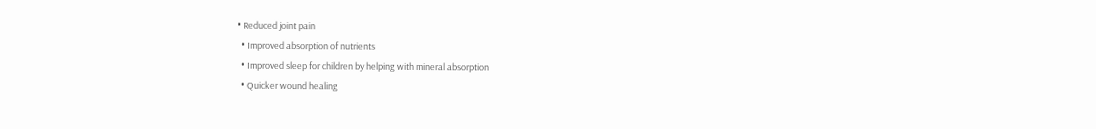• Reduced joint pain
  • Improved absorption of nutrients
  • Improved sleep for children by helping with mineral absorption
  • Quicker wound healing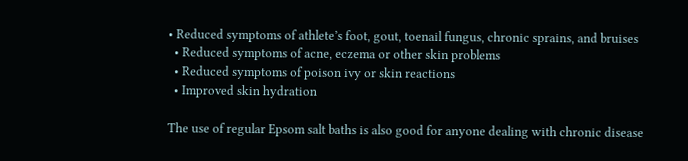• Reduced symptoms of athlete’s foot, gout, toenail fungus, chronic sprains, and bruises
  • Reduced symptoms of acne, eczema or other skin problems
  • Reduced symptoms of poison ivy or skin reactions
  • Improved skin hydration

The use of regular Epsom salt baths is also good for anyone dealing with chronic disease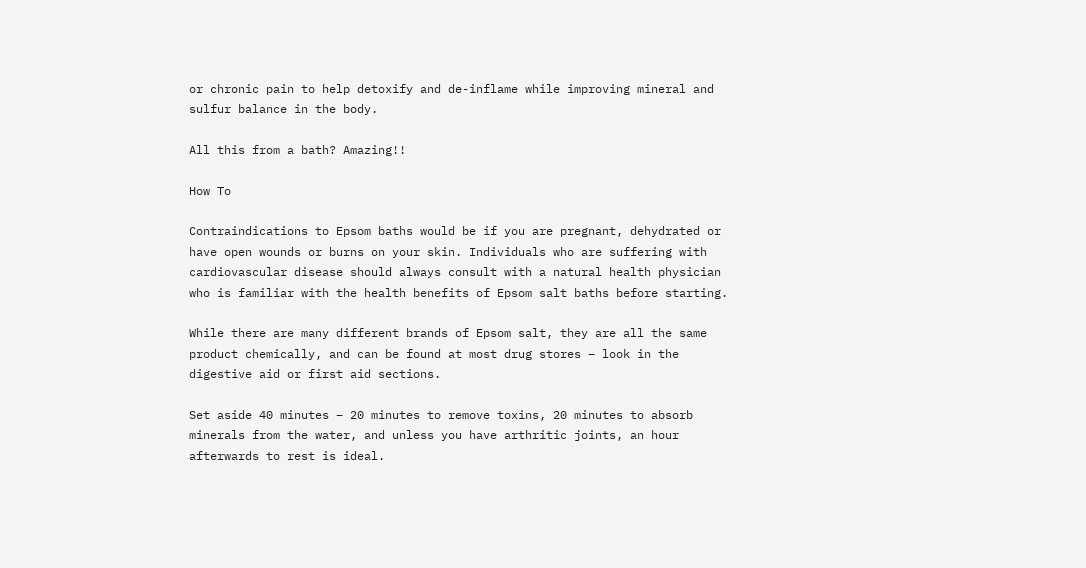or chronic pain to help detoxify and de-inflame while improving mineral and sulfur balance in the body.

All this from a bath? Amazing!!

How To

Contraindications to Epsom baths would be if you are pregnant, dehydrated or have open wounds or burns on your skin. Individuals who are suffering with cardiovascular disease should always consult with a natural health physician who is familiar with the health benefits of Epsom salt baths before starting.

While there are many different brands of Epsom salt, they are all the same product chemically, and can be found at most drug stores – look in the digestive aid or first aid sections.

Set aside 40 minutes – 20 minutes to remove toxins, 20 minutes to absorb minerals from the water, and unless you have arthritic joints, an hour afterwards to rest is ideal.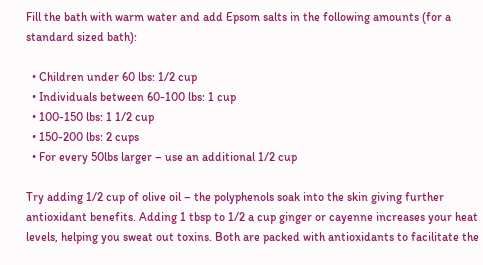Fill the bath with warm water and add Epsom salts in the following amounts (for a standard sized bath):

  • Children under 60 lbs: 1/2 cup
  • Individuals between 60-100 lbs: 1 cup
  • 100-150 lbs: 1 1/2 cup
  • 150-200 lbs: 2 cups
  • For every 50lbs larger – use an additional 1/2 cup

Try adding 1/2 cup of olive oil – the polyphenols soak into the skin giving further antioxidant benefits. Adding 1 tbsp to 1/2 a cup ginger or cayenne increases your heat levels, helping you sweat out toxins. Both are packed with antioxidants to facilitate the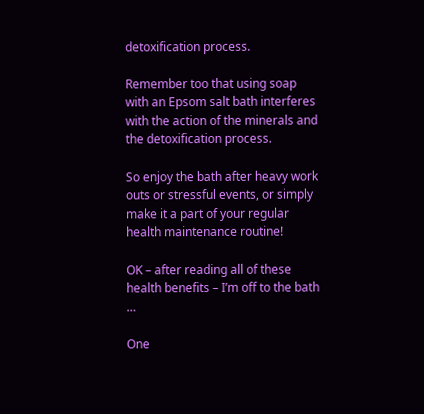detoxification process.

Remember too that using soap with an Epsom salt bath interferes with the action of the minerals and the detoxification process.

So enjoy the bath after heavy work outs or stressful events, or simply make it a part of your regular health maintenance routine!

OK – after reading all of these health benefits – I’m off to the bath …

One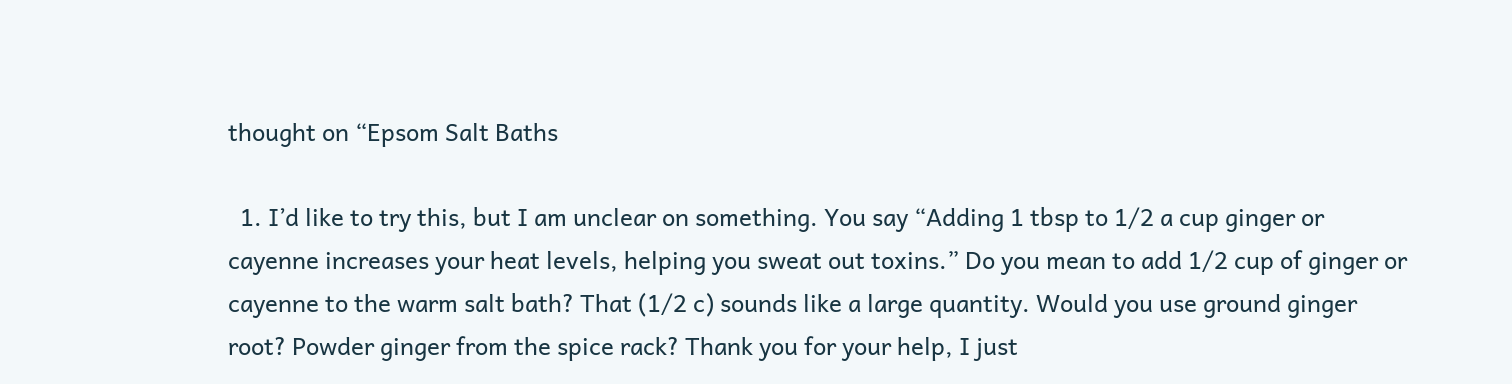thought on “Epsom Salt Baths

  1. I’d like to try this, but I am unclear on something. You say “Adding 1 tbsp to 1/2 a cup ginger or cayenne increases your heat levels, helping you sweat out toxins.” Do you mean to add 1/2 cup of ginger or cayenne to the warm salt bath? That (1/2 c) sounds like a large quantity. Would you use ground ginger root? Powder ginger from the spice rack? Thank you for your help, I just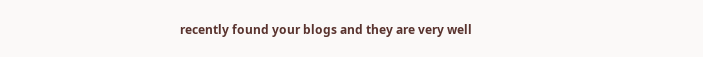recently found your blogs and they are very well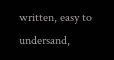written, easy to undersand,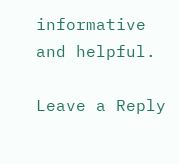informative and helpful.

Leave a Reply